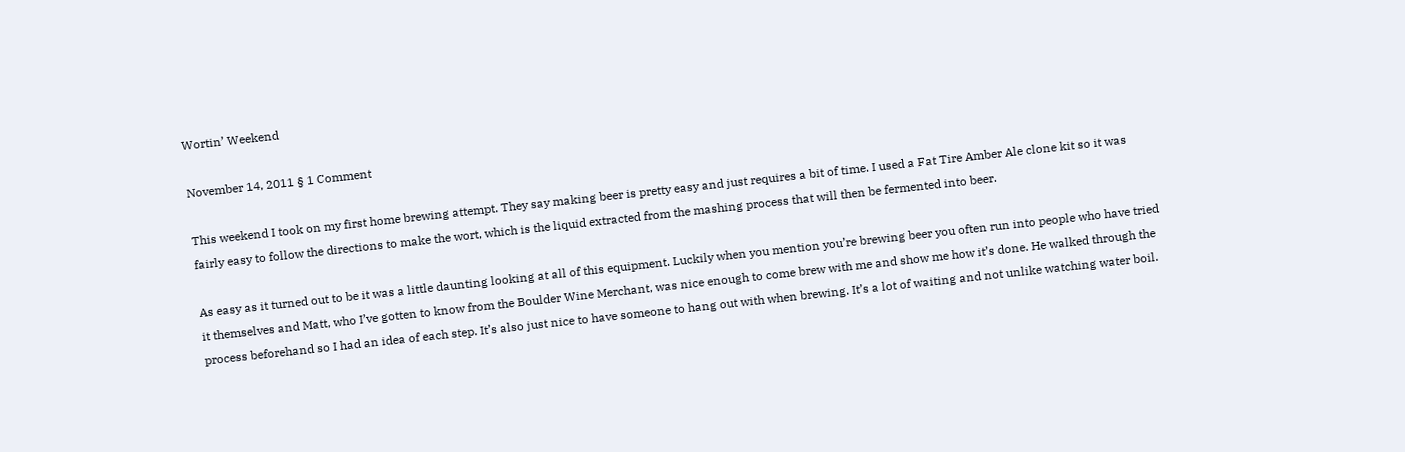Wortin’ Weekend

November 14, 2011 § 1 Comment

This weekend I took on my first home brewing attempt. They say making beer is pretty easy and just requires a bit of time. I used a Fat Tire Amber Ale clone kit so it was fairly easy to follow the directions to make the wort, which is the liquid extracted from the mashing process that will then be fermented into beer.

As easy as it turned out to be it was a little daunting looking at all of this equipment. Luckily when you mention you’re brewing beer you often run into people who have tried it themselves and Matt, who I’ve gotten to know from the Boulder Wine Merchant, was nice enough to come brew with me and show me how it’s done. He walked through the process beforehand so I had an idea of each step. It’s also just nice to have someone to hang out with when brewing. It’s a lot of waiting and not unlike watching water boil.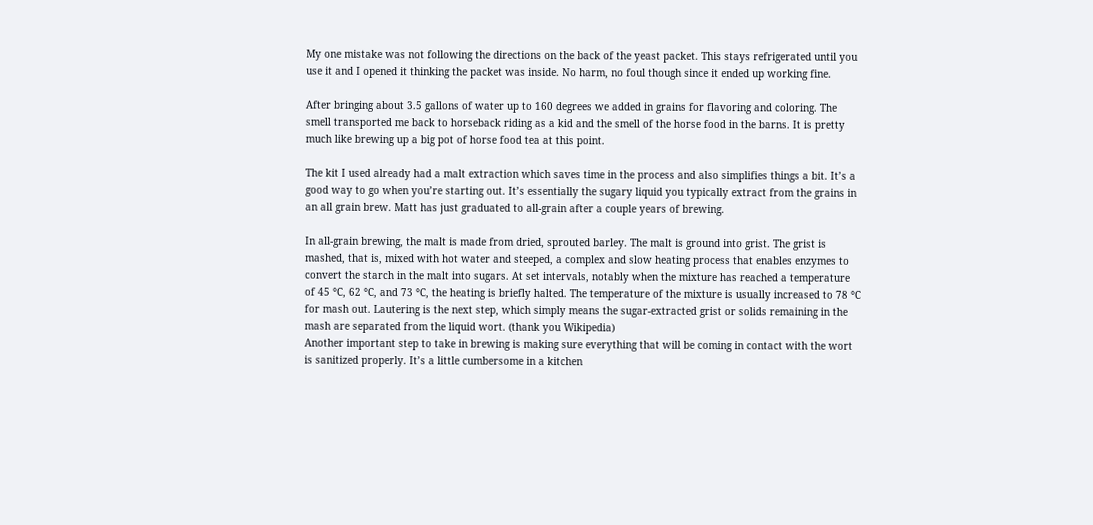My one mistake was not following the directions on the back of the yeast packet. This stays refrigerated until you use it and I opened it thinking the packet was inside. No harm, no foul though since it ended up working fine.

After bringing about 3.5 gallons of water up to 160 degrees we added in grains for flavoring and coloring. The smell transported me back to horseback riding as a kid and the smell of the horse food in the barns. It is pretty much like brewing up a big pot of horse food tea at this point.

The kit I used already had a malt extraction which saves time in the process and also simplifies things a bit. It’s a good way to go when you’re starting out. It’s essentially the sugary liquid you typically extract from the grains in an all grain brew. Matt has just graduated to all-grain after a couple years of brewing.

In all-grain brewing, the malt is made from dried, sprouted barley. The malt is ground into grist. The grist is mashed, that is, mixed with hot water and steeped, a complex and slow heating process that enables enzymes to convert the starch in the malt into sugars. At set intervals, notably when the mixture has reached a temperature of 45 °C, 62 °C, and 73 °C, the heating is briefly halted. The temperature of the mixture is usually increased to 78 °C for mash out. Lautering is the next step, which simply means the sugar-extracted grist or solids remaining in the mash are separated from the liquid wort. (thank you Wikipedia)
Another important step to take in brewing is making sure everything that will be coming in contact with the wort is sanitized properly. It’s a little cumbersome in a kitchen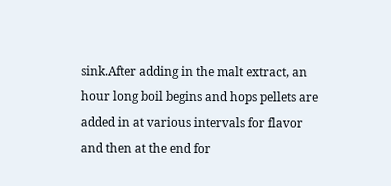sink.After adding in the malt extract, an hour long boil begins and hops pellets are added in at various intervals for flavor and then at the end for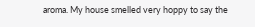aroma. My house smelled very hoppy to say the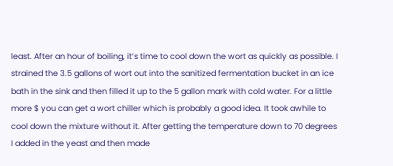least. After an hour of boiling, it’s time to cool down the wort as quickly as possible. I strained the 3.5 gallons of wort out into the sanitized fermentation bucket in an ice bath in the sink and then filled it up to the 5 gallon mark with cold water. For a little more $ you can get a wort chiller which is probably a good idea. It took awhile to cool down the mixture without it. After getting the temperature down to 70 degrees I added in the yeast and then made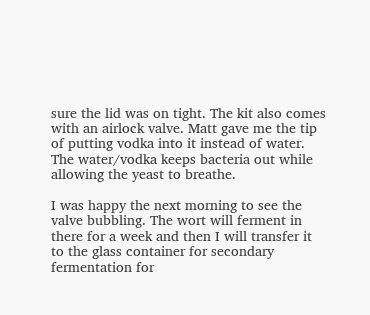sure the lid was on tight. The kit also comes with an airlock valve. Matt gave me the tip of putting vodka into it instead of water. The water/vodka keeps bacteria out while allowing the yeast to breathe.

I was happy the next morning to see the valve bubbling. The wort will ferment in there for a week and then I will transfer it to the glass container for secondary fermentation for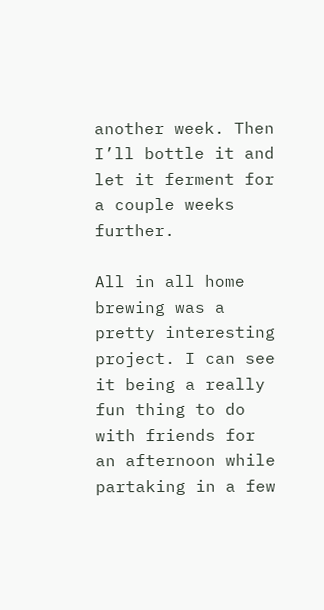another week. Then I’ll bottle it and let it ferment for a couple weeks further.

All in all home brewing was a pretty interesting project. I can see it being a really fun thing to do with friends for an afternoon while partaking in a few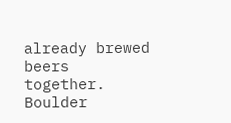already brewed beers together. Boulder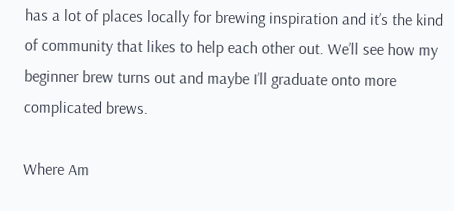has a lot of places locally for brewing inspiration and it’s the kind of community that likes to help each other out. We’ll see how my beginner brew turns out and maybe I’ll graduate onto more complicated brews.

Where Am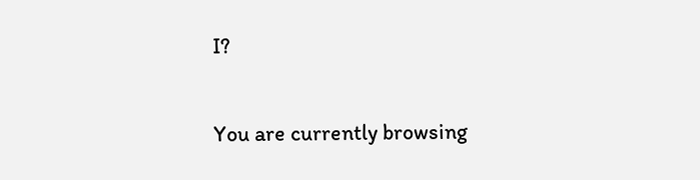I?

You are currently browsing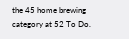the 45 home brewing category at 52 To Do.